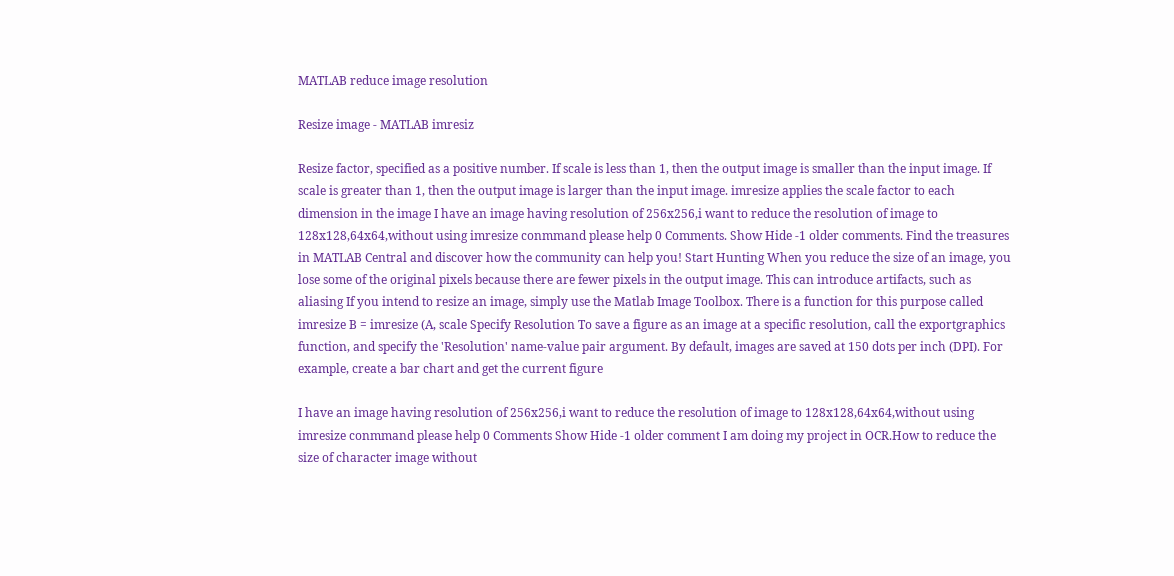MATLAB reduce image resolution

Resize image - MATLAB imresiz

Resize factor, specified as a positive number. If scale is less than 1, then the output image is smaller than the input image. If scale is greater than 1, then the output image is larger than the input image. imresize applies the scale factor to each dimension in the image I have an image having resolution of 256x256,i want to reduce the resolution of image to 128x128,64x64,without using imresize conmmand please help 0 Comments. Show Hide -1 older comments. Find the treasures in MATLAB Central and discover how the community can help you! Start Hunting When you reduce the size of an image, you lose some of the original pixels because there are fewer pixels in the output image. This can introduce artifacts, such as aliasing If you intend to resize an image, simply use the Matlab Image Toolbox. There is a function for this purpose called imresize B = imresize (A, scale Specify Resolution To save a figure as an image at a specific resolution, call the exportgraphics function, and specify the 'Resolution' name-value pair argument. By default, images are saved at 150 dots per inch (DPI). For example, create a bar chart and get the current figure

I have an image having resolution of 256x256,i want to reduce the resolution of image to 128x128,64x64,without using imresize conmmand please help 0 Comments Show Hide -1 older comment I am doing my project in OCR.How to reduce the size of character image without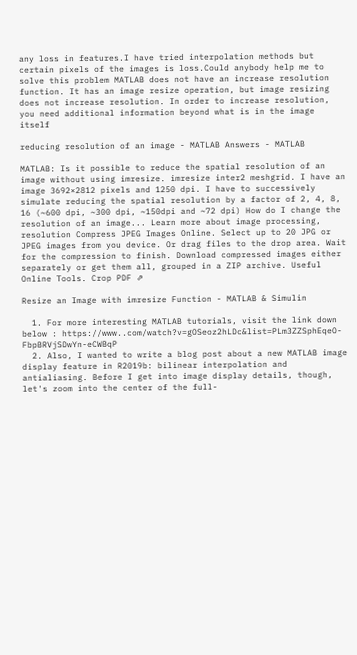any loss in features.I have tried interpolation methods but certain pixels of the images is loss.Could anybody help me to solve this problem MATLAB does not have an increase resolution function. It has an image resize operation, but image resizing does not increase resolution. In order to increase resolution, you need additional information beyond what is in the image itself

reducing resolution of an image - MATLAB Answers - MATLAB

MATLAB: Is it possible to reduce the spatial resolution of an image without using imresize. imresize inter2 meshgrid. I have an image 3692×2812 pixels and 1250 dpi. I have to successively simulate reducing the spatial resolution by a factor of 2, 4, 8, 16 (~600 dpi, ~300 dpi, ~150dpi and ~72 dpi) How do I change the resolution of an image... Learn more about image processing, resolution Compress JPEG Images Online. Select up to 20 JPG or JPEG images from you device. Or drag files to the drop area. Wait for the compression to finish. Download compressed images either separately or get them all, grouped in a ZIP archive. Useful Online Tools. Crop PDF ⇗

Resize an Image with imresize Function - MATLAB & Simulin

  1. For more interesting MATLAB tutorials, visit the link down below : https://www..com/watch?v=gOSeoz2hLDc&list=PLm3ZZSphEqeO-FbpBRVjSDwYn-eCWBqP
  2. Also, I wanted to write a blog post about a new MATLAB image display feature in R2019b: bilinear interpolation and antialiasing. Before I get into image display details, though, let's zoom into the center of the full-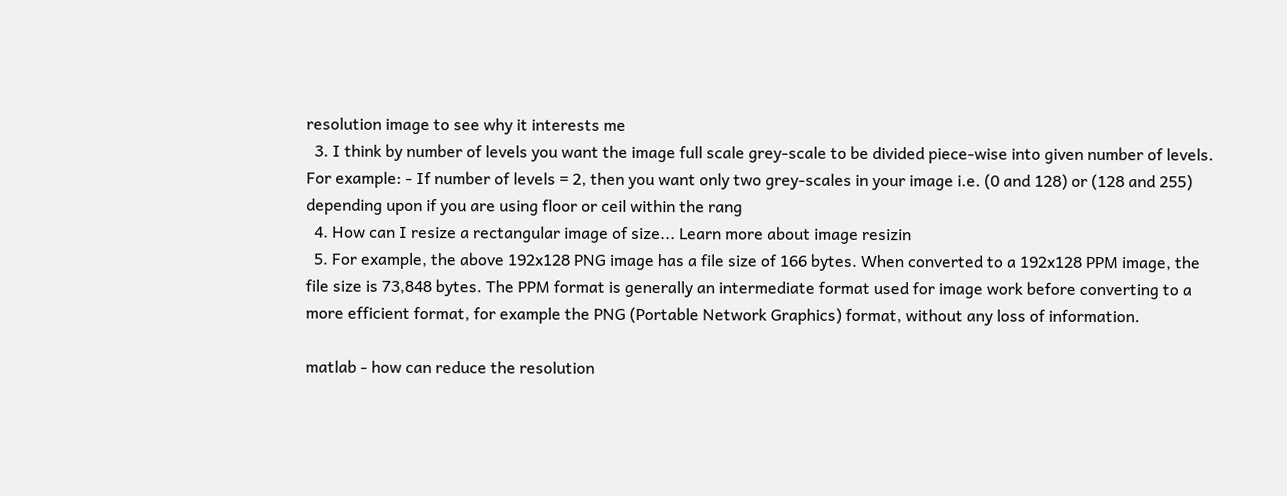resolution image to see why it interests me
  3. I think by number of levels you want the image full scale grey-scale to be divided piece-wise into given number of levels. For example: - If number of levels = 2, then you want only two grey-scales in your image i.e. (0 and 128) or (128 and 255) depending upon if you are using floor or ceil within the rang
  4. How can I resize a rectangular image of size... Learn more about image resizin
  5. For example, the above 192x128 PNG image has a file size of 166 bytes. When converted to a 192x128 PPM image, the file size is 73,848 bytes. The PPM format is generally an intermediate format used for image work before converting to a more efficient format, for example the PNG (Portable Network Graphics) format, without any loss of information.

matlab - how can reduce the resolution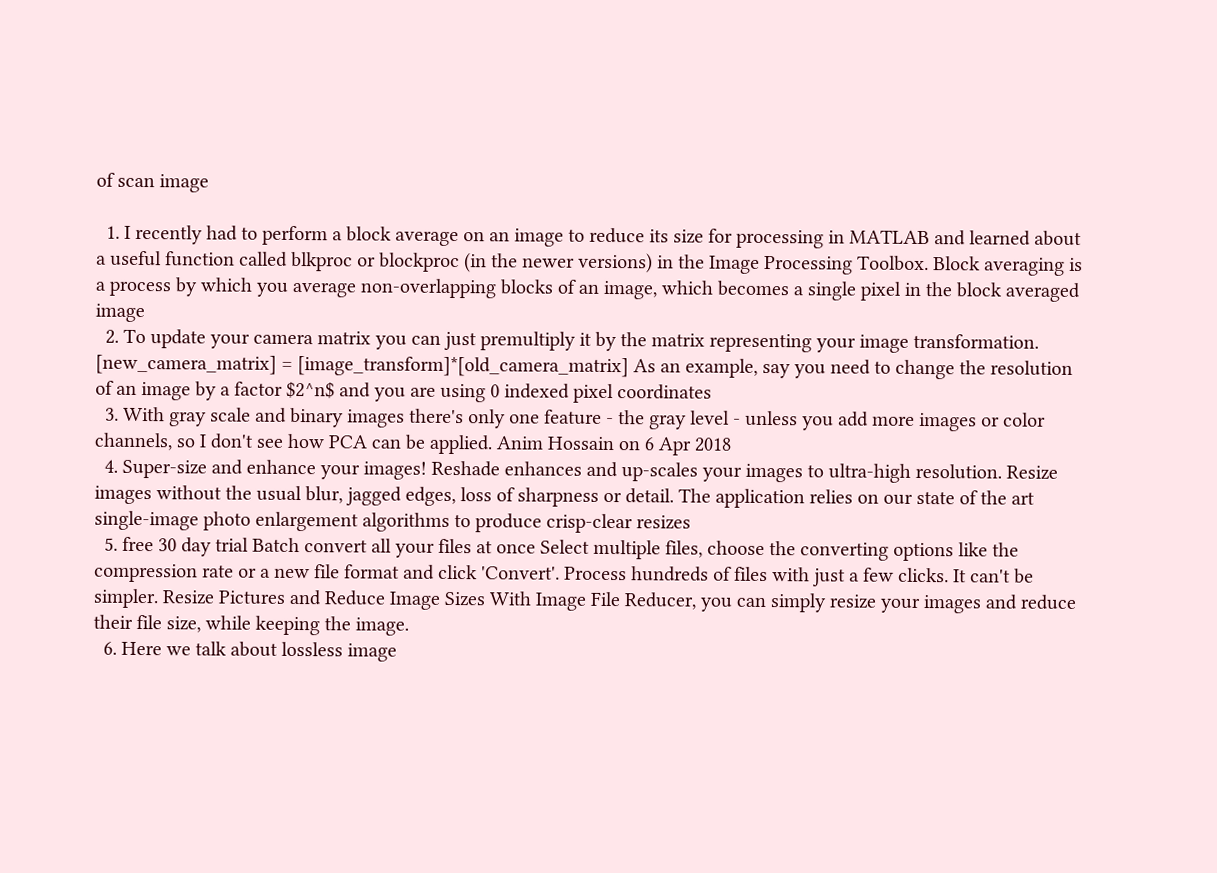of scan image

  1. I recently had to perform a block average on an image to reduce its size for processing in MATLAB and learned about a useful function called blkproc or blockproc (in the newer versions) in the Image Processing Toolbox. Block averaging is a process by which you average non-overlapping blocks of an image, which becomes a single pixel in the block averaged image
  2. To update your camera matrix you can just premultiply it by the matrix representing your image transformation. [new_camera_matrix] = [image_transform]*[old_camera_matrix] As an example, say you need to change the resolution of an image by a factor $2^n$ and you are using 0 indexed pixel coordinates
  3. With gray scale and binary images there's only one feature - the gray level - unless you add more images or color channels, so I don't see how PCA can be applied. Anim Hossain on 6 Apr 2018
  4. Super-size and enhance your images! Reshade enhances and up-scales your images to ultra-high resolution. Resize images without the usual blur, jagged edges, loss of sharpness or detail. The application relies on our state of the art single-image photo enlargement algorithms to produce crisp-clear resizes
  5. free 30 day trial Batch convert all your files at once Select multiple files, choose the converting options like the compression rate or a new file format and click 'Convert'. Process hundreds of files with just a few clicks. It can't be simpler. Resize Pictures and Reduce Image Sizes With Image File Reducer, you can simply resize your images and reduce their file size, while keeping the image.
  6. Here we talk about lossless image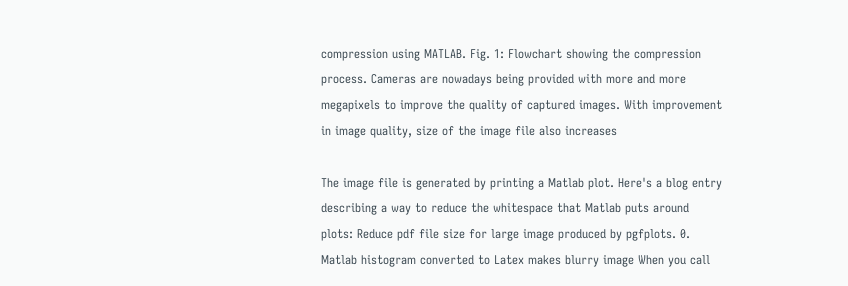compression using MATLAB. Fig. 1: Flowchart showing the compression process. Cameras are nowadays being provided with more and more megapixels to improve the quality of captured images. With improvement in image quality, size of the image file also increases

The image file is generated by printing a Matlab plot. Here's a blog entry describing a way to reduce the whitespace that Matlab puts around plots: Reduce pdf file size for large image produced by pgfplots. 0. Matlab histogram converted to Latex makes blurry image When you call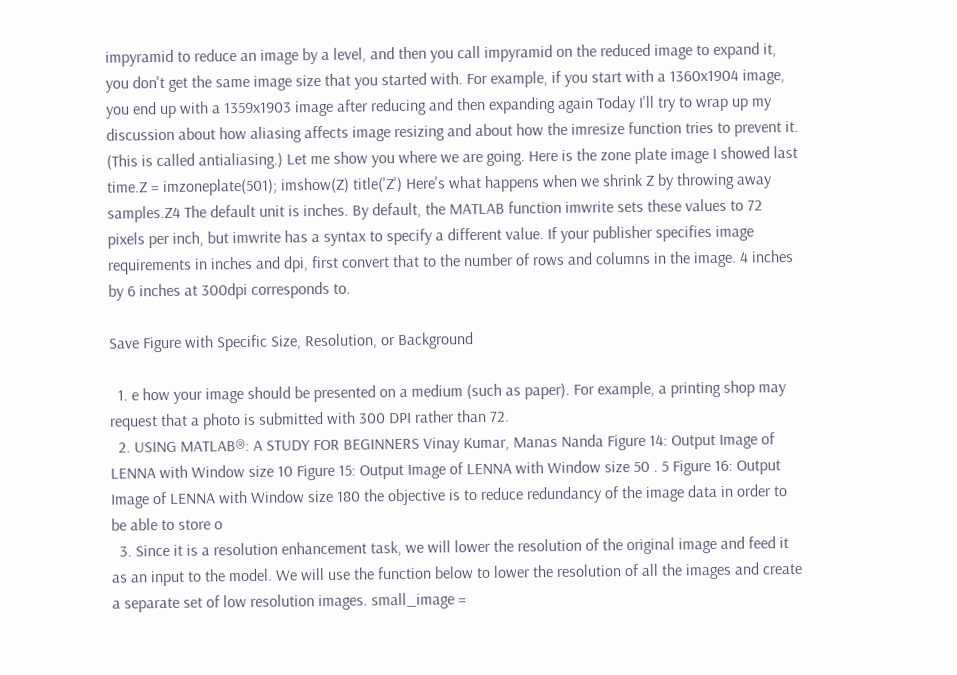impyramid to reduce an image by a level, and then you call impyramid on the reduced image to expand it, you don't get the same image size that you started with. For example, if you start with a 1360x1904 image, you end up with a 1359x1903 image after reducing and then expanding again Today I'll try to wrap up my discussion about how aliasing affects image resizing and about how the imresize function tries to prevent it. (This is called antialiasing.) Let me show you where we are going. Here is the zone plate image I showed last time.Z = imzoneplate(501); imshow(Z) title('Z') Here's what happens when we shrink Z by throwing away samples.Z4 The default unit is inches. By default, the MATLAB function imwrite sets these values to 72 pixels per inch, but imwrite has a syntax to specify a different value. If your publisher specifies image requirements in inches and dpi, first convert that to the number of rows and columns in the image. 4 inches by 6 inches at 300dpi corresponds to.

Save Figure with Specific Size, Resolution, or Background

  1. e how your image should be presented on a medium (such as paper). For example, a printing shop may request that a photo is submitted with 300 DPI rather than 72.
  2. USING MATLAB®: A STUDY FOR BEGINNERS Vinay Kumar, Manas Nanda Figure 14: Output Image of LENNA with Window size 10 Figure 15: Output Image of LENNA with Window size 50 . 5 Figure 16: Output Image of LENNA with Window size 180 the objective is to reduce redundancy of the image data in order to be able to store o
  3. Since it is a resolution enhancement task, we will lower the resolution of the original image and feed it as an input to the model. We will use the function below to lower the resolution of all the images and create a separate set of low resolution images. small_image =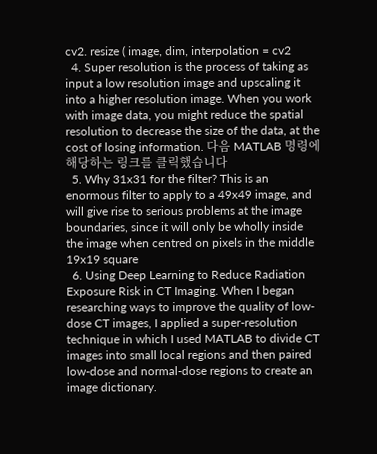cv2. resize ( image, dim, interpolation = cv2
  4. Super resolution is the process of taking as input a low resolution image and upscaling it into a higher resolution image. When you work with image data, you might reduce the spatial resolution to decrease the size of the data, at the cost of losing information. 다음 MATLAB 명령에 해당하는 링크를 클릭했습니다
  5. Why 31x31 for the filter? This is an enormous filter to apply to a 49x49 image, and will give rise to serious problems at the image boundaries, since it will only be wholly inside the image when centred on pixels in the middle 19x19 square
  6. Using Deep Learning to Reduce Radiation Exposure Risk in CT Imaging. When I began researching ways to improve the quality of low-dose CT images, I applied a super-resolution technique in which I used MATLAB to divide CT images into small local regions and then paired low-dose and normal-dose regions to create an image dictionary.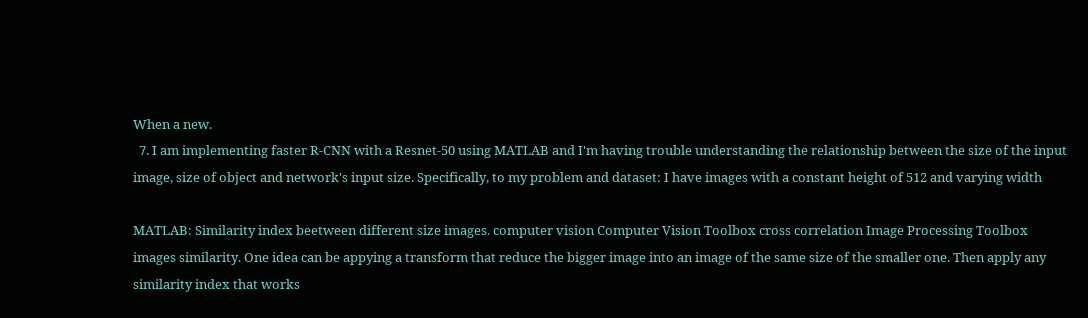When a new.
  7. I am implementing faster R-CNN with a Resnet-50 using MATLAB and I'm having trouble understanding the relationship between the size of the input image, size of object and network's input size. Specifically, to my problem and dataset: I have images with a constant height of 512 and varying width

MATLAB: Similarity index beetween different size images. computer vision Computer Vision Toolbox cross correlation Image Processing Toolbox images similarity. One idea can be appying a transform that reduce the bigger image into an image of the same size of the smaller one. Then apply any similarity index that works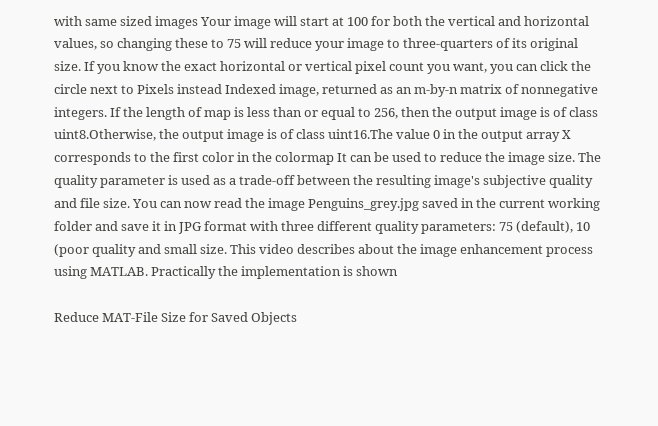with same sized images Your image will start at 100 for both the vertical and horizontal values, so changing these to 75 will reduce your image to three-quarters of its original size. If you know the exact horizontal or vertical pixel count you want, you can click the circle next to Pixels instead Indexed image, returned as an m-by-n matrix of nonnegative integers. If the length of map is less than or equal to 256, then the output image is of class uint8.Otherwise, the output image is of class uint16.The value 0 in the output array X corresponds to the first color in the colormap It can be used to reduce the image size. The quality parameter is used as a trade-off between the resulting image's subjective quality and file size. You can now read the image Penguins_grey.jpg saved in the current working folder and save it in JPG format with three different quality parameters: 75 (default), 10 (poor quality and small size. This video describes about the image enhancement process using MATLAB. Practically the implementation is shown

Reduce MAT-File Size for Saved Objects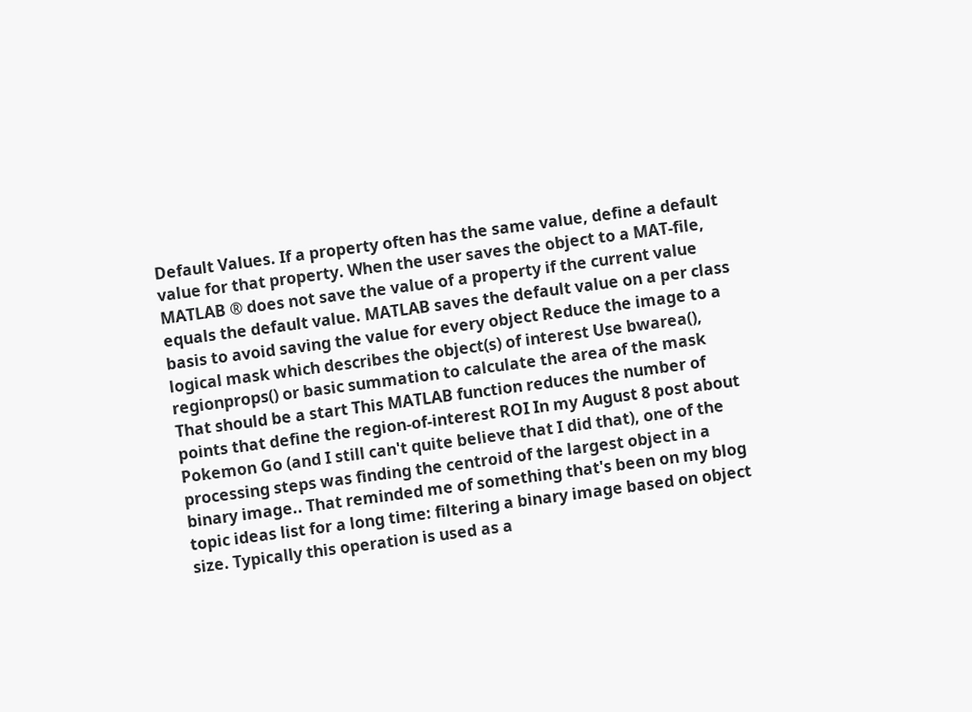Default Values. If a property often has the same value, define a default value for that property. When the user saves the object to a MAT-file, MATLAB ® does not save the value of a property if the current value equals the default value. MATLAB saves the default value on a per class basis to avoid saving the value for every object Reduce the image to a logical mask which describes the object(s) of interest Use bwarea(), regionprops() or basic summation to calculate the area of the mask That should be a start This MATLAB function reduces the number of points that define the region-of-interest ROI In my August 8 post about Pokemon Go (and I still can't quite believe that I did that), one of the processing steps was finding the centroid of the largest object in a binary image.. That reminded me of something that's been on my blog topic ideas list for a long time: filtering a binary image based on object size. Typically this operation is used as a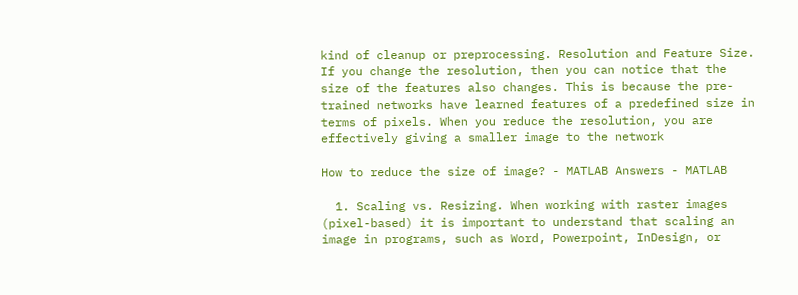kind of cleanup or preprocessing. Resolution and Feature Size. If you change the resolution, then you can notice that the size of the features also changes. This is because the pre-trained networks have learned features of a predefined size in terms of pixels. When you reduce the resolution, you are effectively giving a smaller image to the network

How to reduce the size of image? - MATLAB Answers - MATLAB

  1. Scaling vs. Resizing. When working with raster images (pixel-based) it is important to understand that scaling an image in programs, such as Word, Powerpoint, InDesign, or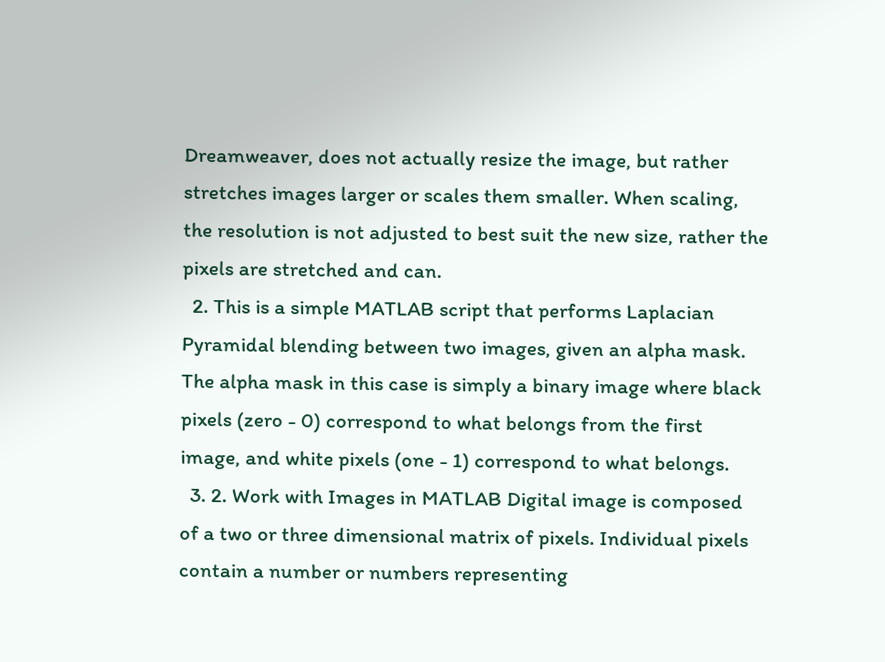Dreamweaver, does not actually resize the image, but rather stretches images larger or scales them smaller. When scaling, the resolution is not adjusted to best suit the new size, rather the pixels are stretched and can.
  2. This is a simple MATLAB script that performs Laplacian Pyramidal blending between two images, given an alpha mask. The alpha mask in this case is simply a binary image where black pixels (zero - 0) correspond to what belongs from the first image, and white pixels (one - 1) correspond to what belongs.
  3. 2. Work with Images in MATLAB Digital image is composed of a two or three dimensional matrix of pixels. Individual pixels contain a number or numbers representing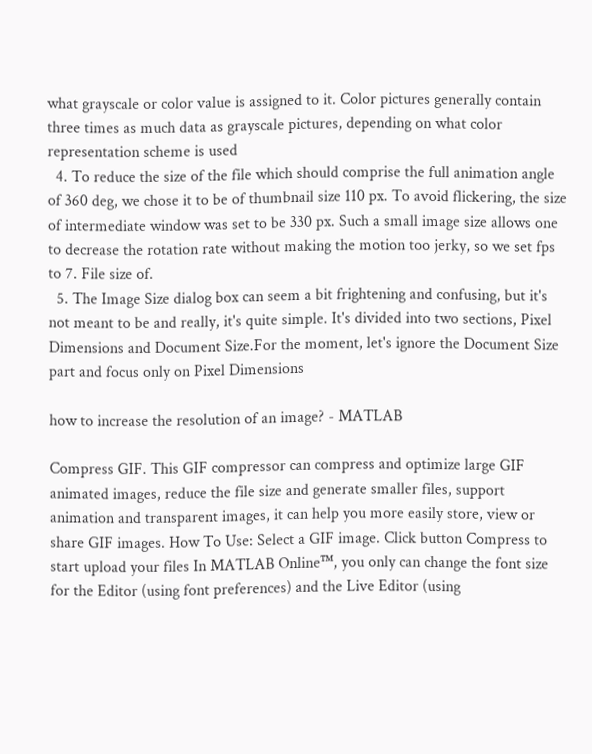what grayscale or color value is assigned to it. Color pictures generally contain three times as much data as grayscale pictures, depending on what color representation scheme is used
  4. To reduce the size of the file which should comprise the full animation angle of 360 deg, we chose it to be of thumbnail size 110 px. To avoid flickering, the size of intermediate window was set to be 330 px. Such a small image size allows one to decrease the rotation rate without making the motion too jerky, so we set fps to 7. File size of.
  5. The Image Size dialog box can seem a bit frightening and confusing, but it's not meant to be and really, it's quite simple. It's divided into two sections, Pixel Dimensions and Document Size.For the moment, let's ignore the Document Size part and focus only on Pixel Dimensions

how to increase the resolution of an image? - MATLAB

Compress GIF. This GIF compressor can compress and optimize large GIF animated images, reduce the file size and generate smaller files, support animation and transparent images, it can help you more easily store, view or share GIF images. How To Use: Select a GIF image. Click button Compress to start upload your files In MATLAB Online™, you only can change the font size for the Editor (using font preferences) and the Live Editor (using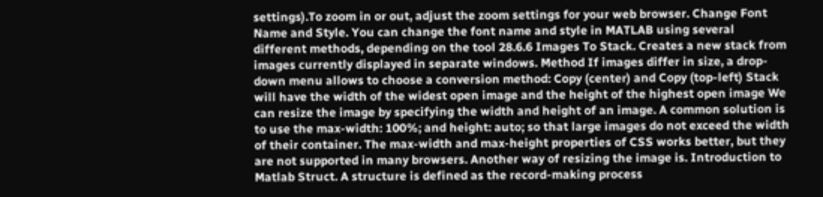settings).To zoom in or out, adjust the zoom settings for your web browser. Change Font Name and Style. You can change the font name and style in MATLAB using several different methods, depending on the tool 28.6.6 Images To Stack. Creates a new stack from images currently displayed in separate windows. Method If images differ in size, a drop-down menu allows to choose a conversion method: Copy (center) and Copy (top-left) Stack will have the width of the widest open image and the height of the highest open image We can resize the image by specifying the width and height of an image. A common solution is to use the max-width: 100%; and height: auto; so that large images do not exceed the width of their container. The max-width and max-height properties of CSS works better, but they are not supported in many browsers. Another way of resizing the image is. Introduction to Matlab Struct. A structure is defined as the record-making process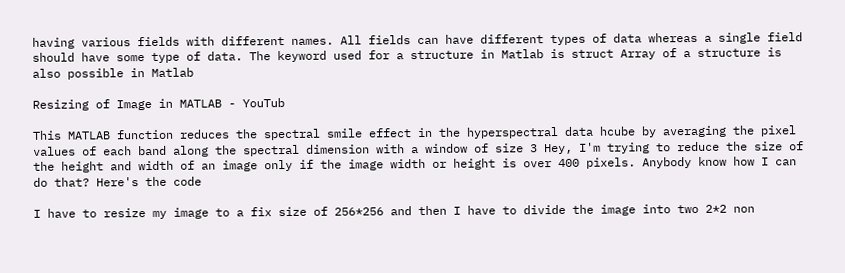having various fields with different names. All fields can have different types of data whereas a single field should have some type of data. The keyword used for a structure in Matlab is struct Array of a structure is also possible in Matlab

Resizing of Image in MATLAB - YouTub

This MATLAB function reduces the spectral smile effect in the hyperspectral data hcube by averaging the pixel values of each band along the spectral dimension with a window of size 3 Hey, I'm trying to reduce the size of the height and width of an image only if the image width or height is over 400 pixels. Anybody know how I can do that? Here's the code

I have to resize my image to a fix size of 256*256 and then I have to divide the image into two 2*2 non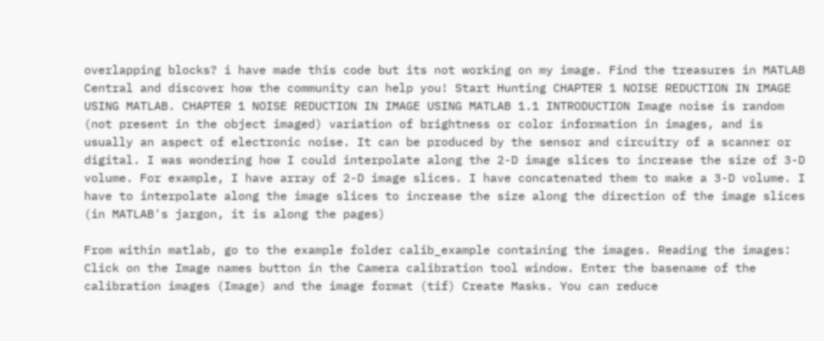overlapping blocks? i have made this code but its not working on my image. Find the treasures in MATLAB Central and discover how the community can help you! Start Hunting CHAPTER 1 NOISE REDUCTION IN IMAGE USING MATLAB. CHAPTER 1 NOISE REDUCTION IN IMAGE USING MATLAB 1.1 INTRODUCTION Image noise is random (not present in the object imaged) variation of brightness or color information in images, and is usually an aspect of electronic noise. It can be produced by the sensor and circuitry of a scanner or digital. I was wondering how I could interpolate along the 2-D image slices to increase the size of 3-D volume. For example, I have array of 2-D image slices. I have concatenated them to make a 3-D volume. I have to interpolate along the image slices to increase the size along the direction of the image slices (in MATLAB's jargon, it is along the pages)

From within matlab, go to the example folder calib_example containing the images. Reading the images: Click on the Image names button in the Camera calibration tool window. Enter the basename of the calibration images (Image) and the image format (tif) Create Masks. You can reduce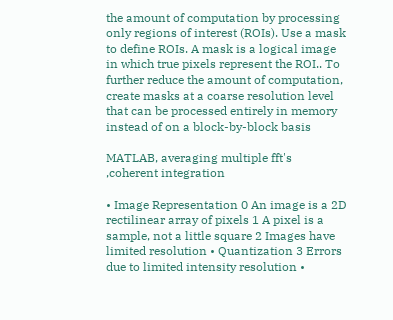the amount of computation by processing only regions of interest (ROIs). Use a mask to define ROIs. A mask is a logical image in which true pixels represent the ROI.. To further reduce the amount of computation, create masks at a coarse resolution level that can be processed entirely in memory instead of on a block-by-block basis

MATLAB, averaging multiple fft's ,coherent integration

• Image Representation 0 An image is a 2D rectilinear array of pixels 1 A pixel is a sample, not a little square 2 Images have limited resolution • Quantization 3 Errors due to limited intensity resolution •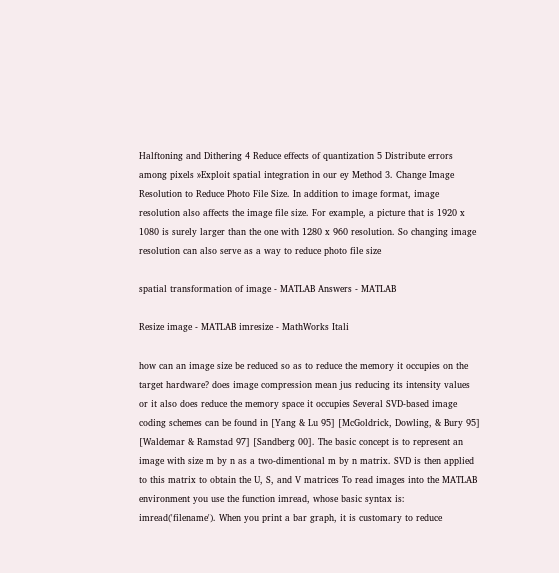Halftoning and Dithering 4 Reduce effects of quantization 5 Distribute errors among pixels »Exploit spatial integration in our ey Method 3. Change Image Resolution to Reduce Photo File Size. In addition to image format, image resolution also affects the image file size. For example, a picture that is 1920 x 1080 is surely larger than the one with 1280 x 960 resolution. So changing image resolution can also serve as a way to reduce photo file size

spatial transformation of image - MATLAB Answers - MATLAB

Resize image - MATLAB imresize - MathWorks Itali

how can an image size be reduced so as to reduce the memory it occupies on the target hardware? does image compression mean jus reducing its intensity values or it also does reduce the memory space it occupies Several SVD-based image coding schemes can be found in [Yang & Lu 95] [McGoldrick, Dowling, & Bury 95] [Waldemar & Ramstad 97] [Sandberg 00]. The basic concept is to represent an image with size m by n as a two-dimentional m by n matrix. SVD is then applied to this matrix to obtain the U, S, and V matrices To read images into the MATLAB environment you use the function imread, whose basic syntax is: imread('filename'). When you print a bar graph, it is customary to reduce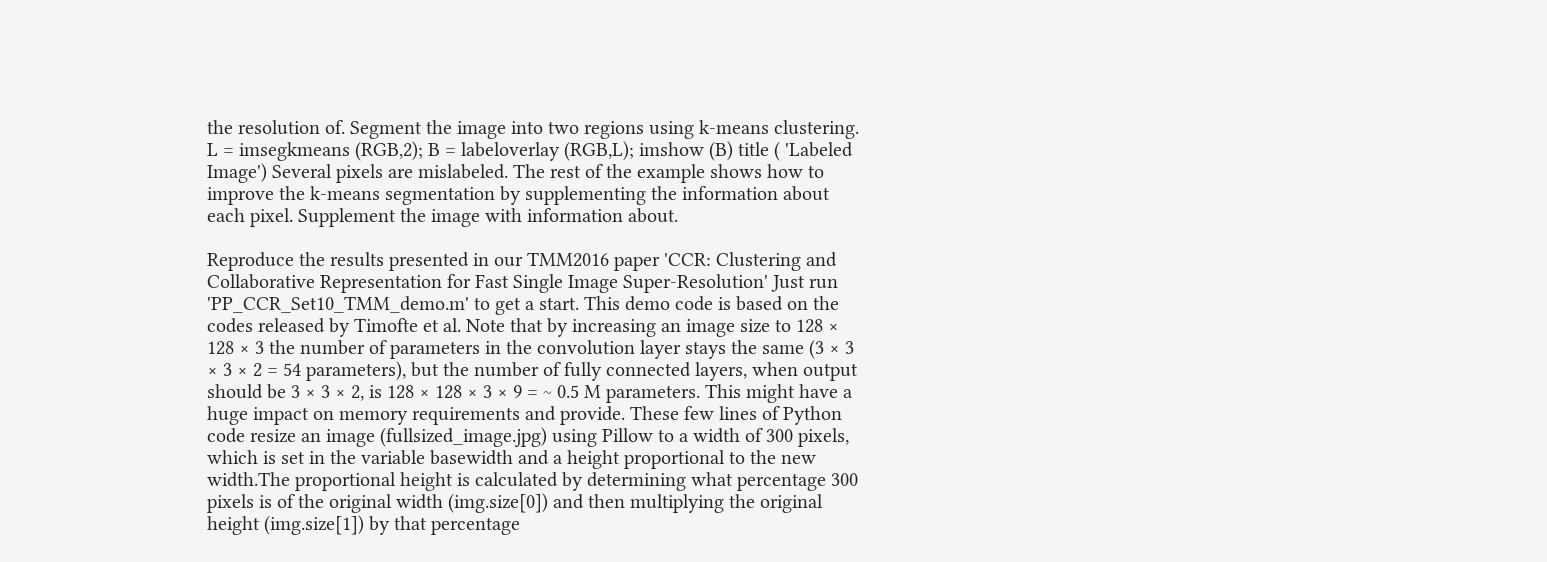the resolution of. Segment the image into two regions using k-means clustering. L = imsegkmeans (RGB,2); B = labeloverlay (RGB,L); imshow (B) title ( 'Labeled Image') Several pixels are mislabeled. The rest of the example shows how to improve the k-means segmentation by supplementing the information about each pixel. Supplement the image with information about.

Reproduce the results presented in our TMM2016 paper 'CCR: Clustering and Collaborative Representation for Fast Single Image Super-Resolution' Just run 'PP_CCR_Set10_TMM_demo.m' to get a start. This demo code is based on the codes released by Timofte et al. Note that by increasing an image size to 128 × 128 × 3 the number of parameters in the convolution layer stays the same (3 × 3 × 3 × 2 = 54 parameters), but the number of fully connected layers, when output should be 3 × 3 × 2, is 128 × 128 × 3 × 9 = ~ 0.5 M parameters. This might have a huge impact on memory requirements and provide. These few lines of Python code resize an image (fullsized_image.jpg) using Pillow to a width of 300 pixels, which is set in the variable basewidth and a height proportional to the new width.The proportional height is calculated by determining what percentage 300 pixels is of the original width (img.size[0]) and then multiplying the original height (img.size[1]) by that percentage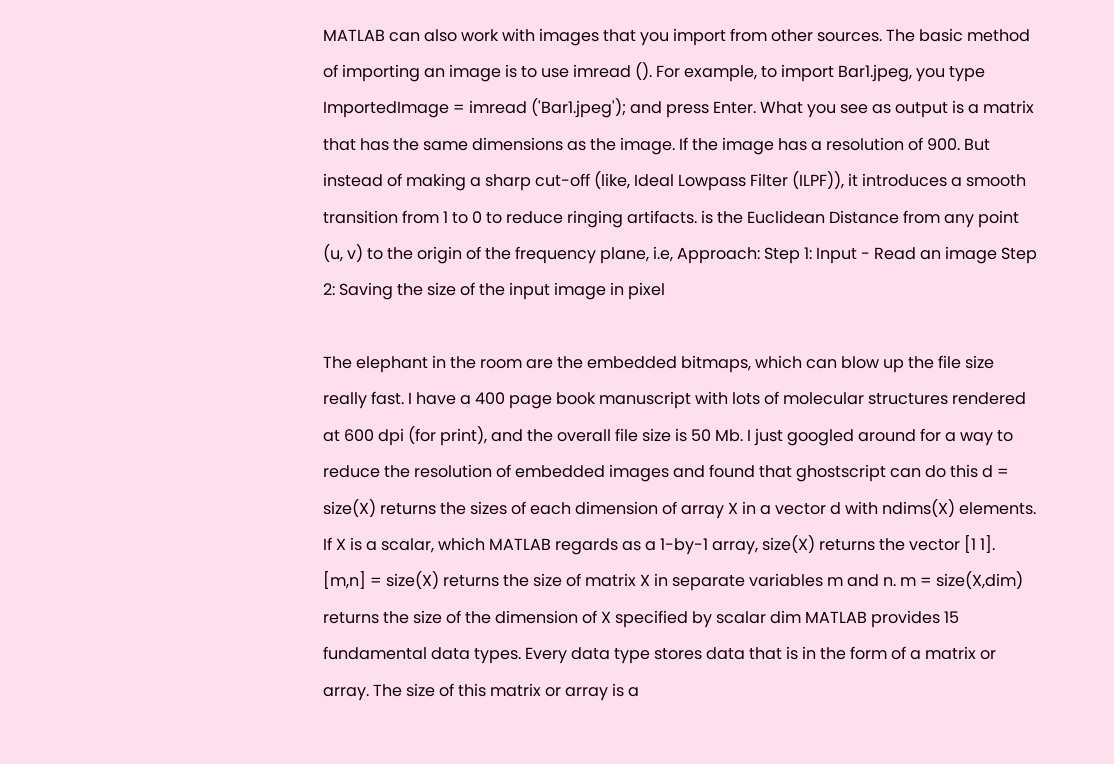MATLAB can also work with images that you import from other sources. The basic method of importing an image is to use imread (). For example, to import Bar1.jpeg, you type ImportedImage = imread ('Bar1.jpeg'); and press Enter. What you see as output is a matrix that has the same dimensions as the image. If the image has a resolution of 900. But instead of making a sharp cut-off (like, Ideal Lowpass Filter (ILPF)), it introduces a smooth transition from 1 to 0 to reduce ringing artifacts. is the Euclidean Distance from any point (u, v) to the origin of the frequency plane, i.e, Approach: Step 1: Input - Read an image Step 2: Saving the size of the input image in pixel

The elephant in the room are the embedded bitmaps, which can blow up the file size really fast. I have a 400 page book manuscript with lots of molecular structures rendered at 600 dpi (for print), and the overall file size is 50 Mb. I just googled around for a way to reduce the resolution of embedded images and found that ghostscript can do this d = size(X) returns the sizes of each dimension of array X in a vector d with ndims(X) elements. If X is a scalar, which MATLAB regards as a 1-by-1 array, size(X) returns the vector [1 1]. [m,n] = size(X) returns the size of matrix X in separate variables m and n. m = size(X,dim) returns the size of the dimension of X specified by scalar dim MATLAB provides 15 fundamental data types. Every data type stores data that is in the form of a matrix or array. The size of this matrix or array is a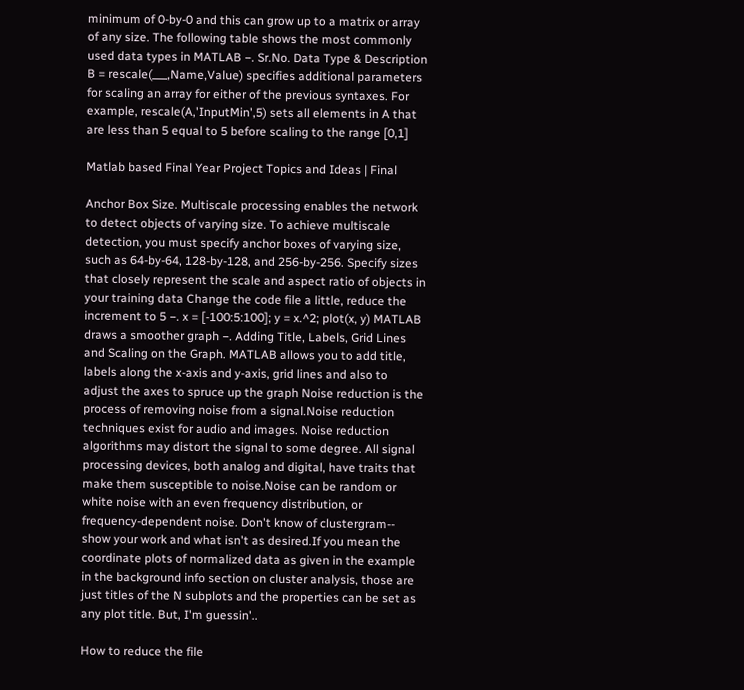minimum of 0-by-0 and this can grow up to a matrix or array of any size. The following table shows the most commonly used data types in MATLAB −. Sr.No. Data Type & Description B = rescale(___,Name,Value) specifies additional parameters for scaling an array for either of the previous syntaxes. For example, rescale(A,'InputMin',5) sets all elements in A that are less than 5 equal to 5 before scaling to the range [0,1]

Matlab based Final Year Project Topics and Ideas | Final

Anchor Box Size. Multiscale processing enables the network to detect objects of varying size. To achieve multiscale detection, you must specify anchor boxes of varying size, such as 64-by-64, 128-by-128, and 256-by-256. Specify sizes that closely represent the scale and aspect ratio of objects in your training data Change the code file a little, reduce the increment to 5 −. x = [-100:5:100]; y = x.^2; plot(x, y) MATLAB draws a smoother graph −. Adding Title, Labels, Grid Lines and Scaling on the Graph. MATLAB allows you to add title, labels along the x-axis and y-axis, grid lines and also to adjust the axes to spruce up the graph Noise reduction is the process of removing noise from a signal.Noise reduction techniques exist for audio and images. Noise reduction algorithms may distort the signal to some degree. All signal processing devices, both analog and digital, have traits that make them susceptible to noise.Noise can be random or white noise with an even frequency distribution, or frequency-dependent noise. Don't know of clustergram-- show your work and what isn't as desired.If you mean the coordinate plots of normalized data as given in the example in the background info section on cluster analysis, those are just titles of the N subplots and the properties can be set as any plot title. But, I'm guessin'..

How to reduce the file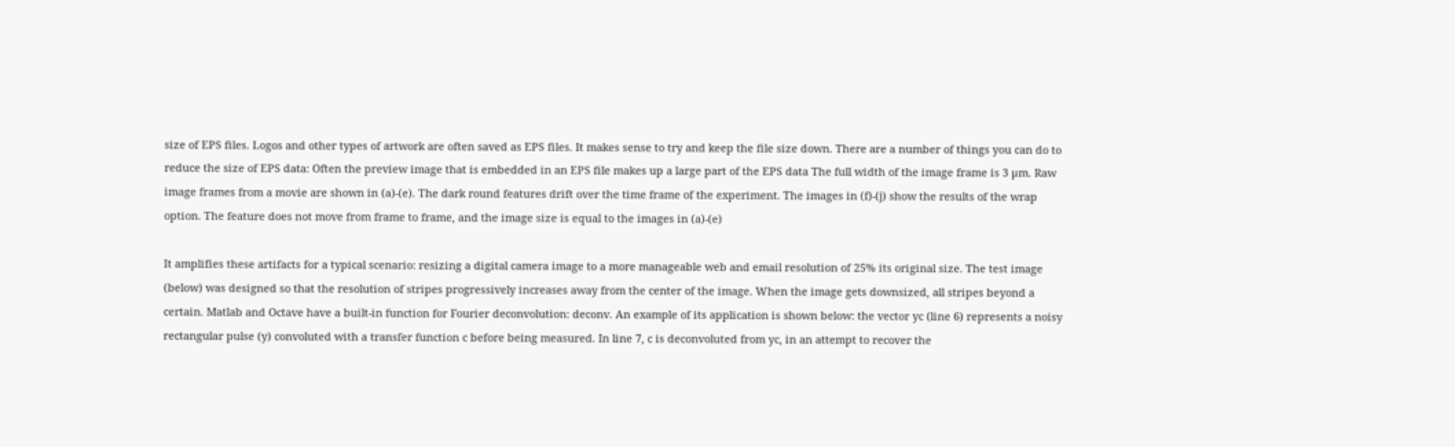size of EPS files. Logos and other types of artwork are often saved as EPS files. It makes sense to try and keep the file size down. There are a number of things you can do to reduce the size of EPS data: Often the preview image that is embedded in an EPS file makes up a large part of the EPS data The full width of the image frame is 3 µm. Raw image frames from a movie are shown in (a)-(e). The dark round features drift over the time frame of the experiment. The images in (f)-(j) show the results of the wrap option. The feature does not move from frame to frame, and the image size is equal to the images in (a)-(e)

It amplifies these artifacts for a typical scenario: resizing a digital camera image to a more manageable web and email resolution of 25% its original size. The test image (below) was designed so that the resolution of stripes progressively increases away from the center of the image. When the image gets downsized, all stripes beyond a certain. Matlab and Octave have a built-in function for Fourier deconvolution: deconv. An example of its application is shown below: the vector yc (line 6) represents a noisy rectangular pulse (y) convoluted with a transfer function c before being measured. In line 7, c is deconvoluted from yc, in an attempt to recover the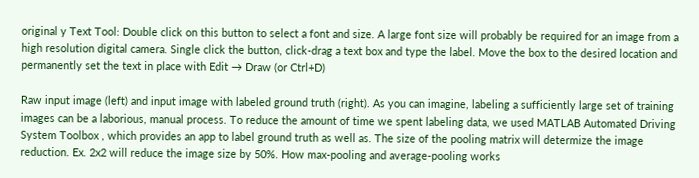original y Text Tool: Double click on this button to select a font and size. A large font size will probably be required for an image from a high resolution digital camera. Single click the button, click-drag a text box and type the label. Move the box to the desired location and permanently set the text in place with Edit → Draw (or Ctrl+D)

Raw input image (left) and input image with labeled ground truth (right). As you can imagine, labeling a sufficiently large set of training images can be a laborious, manual process. To reduce the amount of time we spent labeling data, we used MATLAB Automated Driving System Toolbox , which provides an app to label ground truth as well as. The size of the pooling matrix will determize the image reduction. Ex. 2x2 will reduce the image size by 50%. How max-pooling and average-pooling works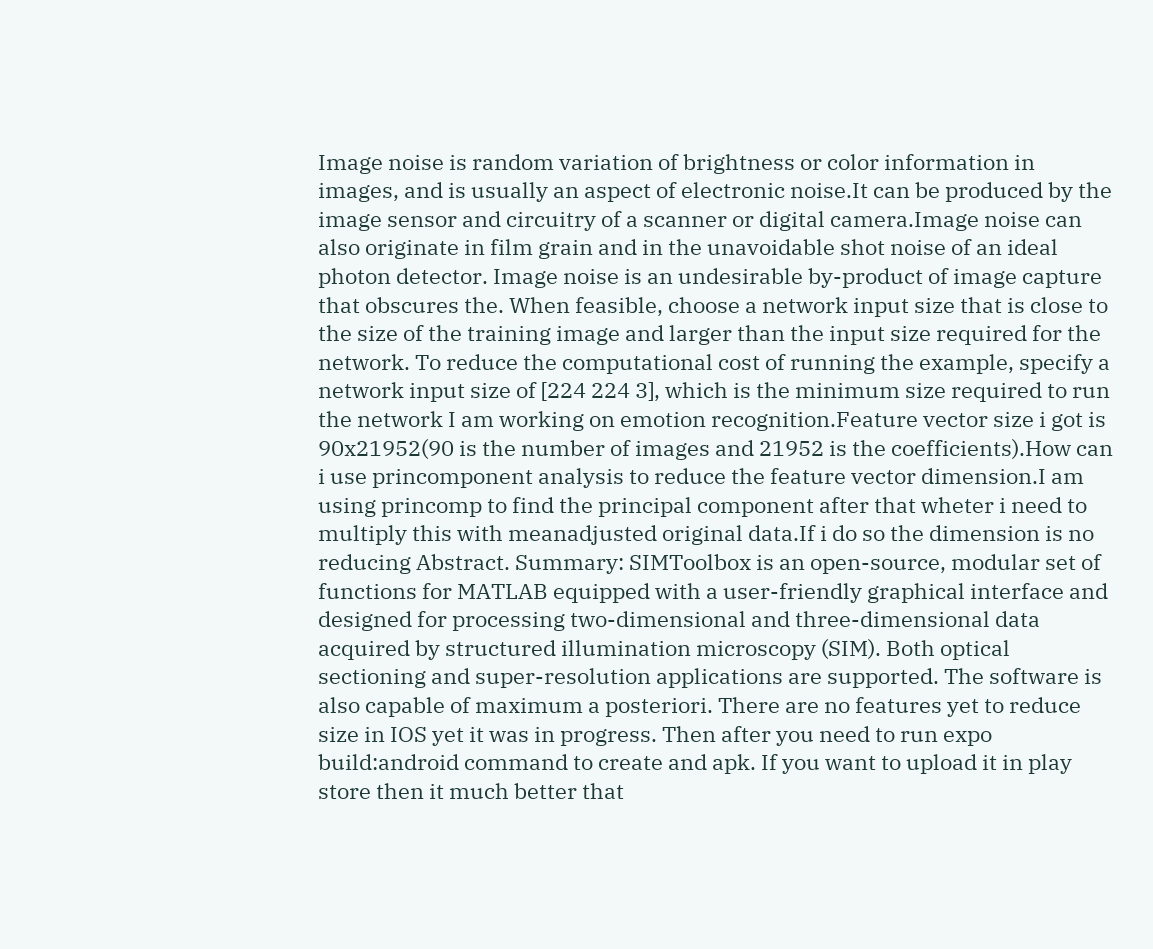Image noise is random variation of brightness or color information in images, and is usually an aspect of electronic noise.It can be produced by the image sensor and circuitry of a scanner or digital camera.Image noise can also originate in film grain and in the unavoidable shot noise of an ideal photon detector. Image noise is an undesirable by-product of image capture that obscures the. When feasible, choose a network input size that is close to the size of the training image and larger than the input size required for the network. To reduce the computational cost of running the example, specify a network input size of [224 224 3], which is the minimum size required to run the network I am working on emotion recognition.Feature vector size i got is 90x21952(90 is the number of images and 21952 is the coefficients).How can i use princomponent analysis to reduce the feature vector dimension.I am using princomp to find the principal component after that wheter i need to multiply this with meanadjusted original data.If i do so the dimension is no reducing Abstract. Summary: SIMToolbox is an open-source, modular set of functions for MATLAB equipped with a user-friendly graphical interface and designed for processing two-dimensional and three-dimensional data acquired by structured illumination microscopy (SIM). Both optical sectioning and super-resolution applications are supported. The software is also capable of maximum a posteriori. There are no features yet to reduce size in IOS yet it was in progress. Then after you need to run expo build:android command to create and apk. If you want to upload it in play store then it much better that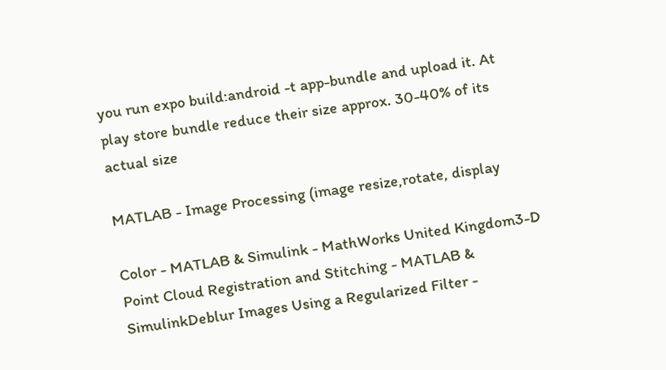you run expo build:android -t app-bundle and upload it. At play store bundle reduce their size approx. 30-40% of its actual size

MATLAB - Image Processing (image resize,rotate, display

Color - MATLAB & Simulink - MathWorks United Kingdom3-D Point Cloud Registration and Stitching - MATLAB & SimulinkDeblur Images Using a Regularized Filter -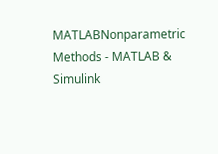MATLABNonparametric Methods - MATLAB & Simulink